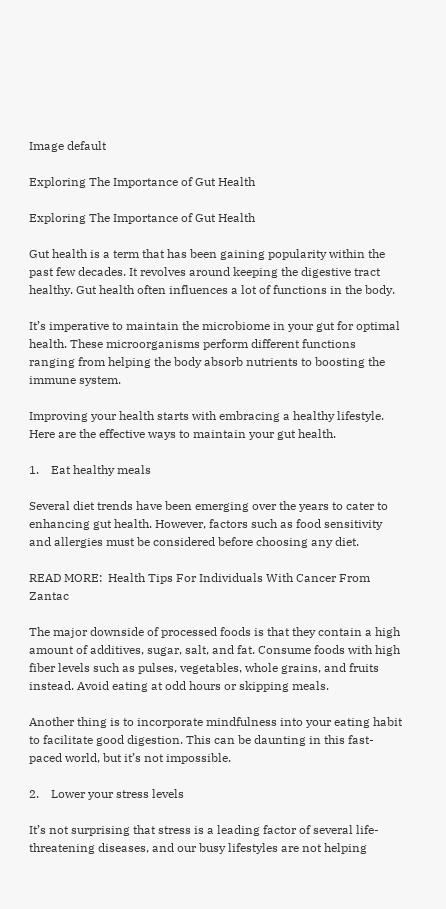Image default

Exploring The Importance of Gut Health

Exploring The Importance of Gut Health

Gut health is a term that has been gaining popularity within the past few decades. It revolves around keeping the digestive tract healthy. Gut health often influences a lot of functions in the body.

It’s imperative to maintain the microbiome in your gut for optimal health. These microorganisms perform different functions ranging from helping the body absorb nutrients to boosting the immune system.

Improving your health starts with embracing a healthy lifestyle. Here are the effective ways to maintain your gut health.

1.    Eat healthy meals

Several diet trends have been emerging over the years to cater to enhancing gut health. However, factors such as food sensitivity and allergies must be considered before choosing any diet.

READ MORE:  Health Tips For Individuals With Cancer From Zantac

The major downside of processed foods is that they contain a high amount of additives, sugar, salt, and fat. Consume foods with high fiber levels such as pulses, vegetables, whole grains, and fruits instead. Avoid eating at odd hours or skipping meals.

Another thing is to incorporate mindfulness into your eating habit to facilitate good digestion. This can be daunting in this fast-paced world, but it’s not impossible.

2.    Lower your stress levels

It’s not surprising that stress is a leading factor of several life-threatening diseases, and our busy lifestyles are not helping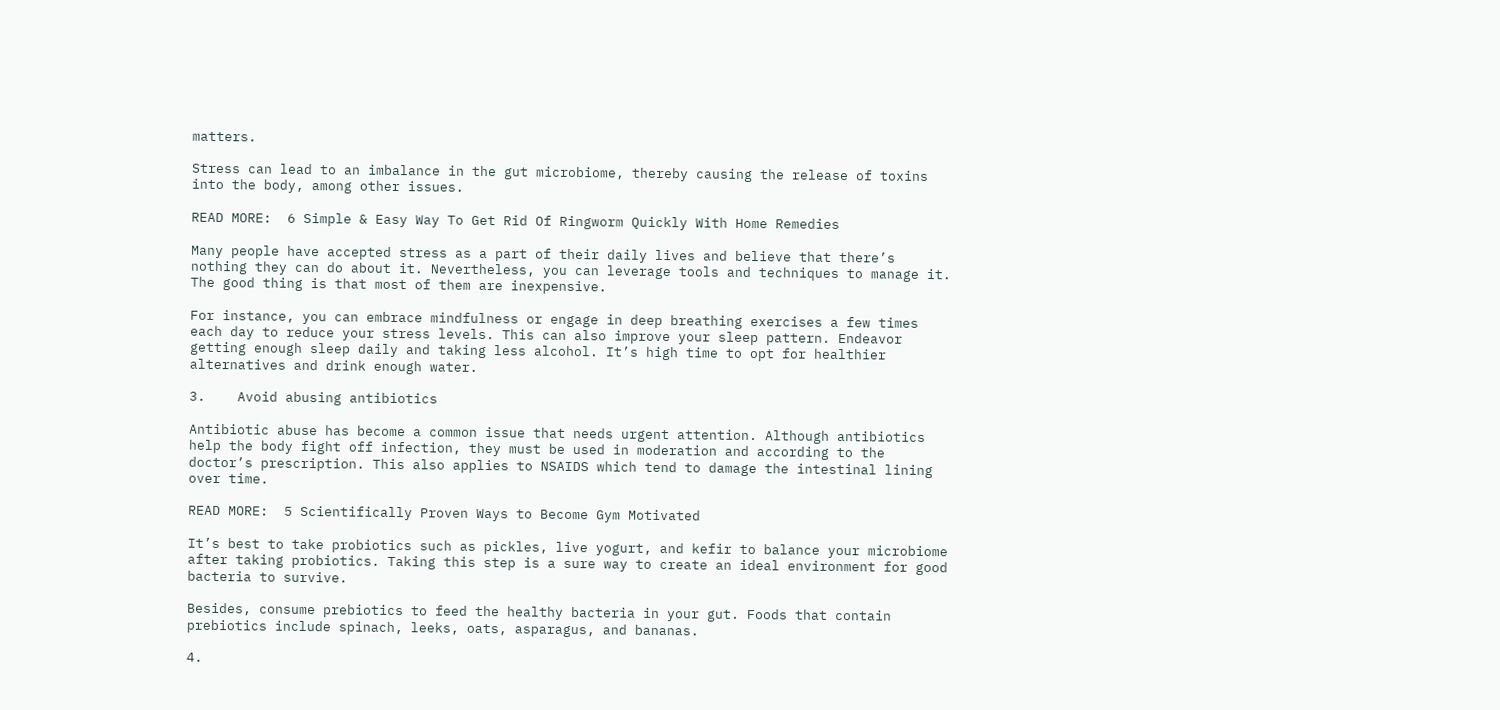matters.

Stress can lead to an imbalance in the gut microbiome, thereby causing the release of toxins into the body, among other issues.

READ MORE:  6 Simple & Easy Way To Get Rid Of Ringworm Quickly With Home Remedies

Many people have accepted stress as a part of their daily lives and believe that there’s nothing they can do about it. Nevertheless, you can leverage tools and techniques to manage it. The good thing is that most of them are inexpensive.

For instance, you can embrace mindfulness or engage in deep breathing exercises a few times each day to reduce your stress levels. This can also improve your sleep pattern. Endeavor getting enough sleep daily and taking less alcohol. It’s high time to opt for healthier alternatives and drink enough water.

3.    Avoid abusing antibiotics

Antibiotic abuse has become a common issue that needs urgent attention. Although antibiotics help the body fight off infection, they must be used in moderation and according to the doctor’s prescription. This also applies to NSAIDS which tend to damage the intestinal lining over time.

READ MORE:  5 Scientifically Proven Ways to Become Gym Motivated

It’s best to take probiotics such as pickles, live yogurt, and kefir to balance your microbiome after taking probiotics. Taking this step is a sure way to create an ideal environment for good bacteria to survive.

Besides, consume prebiotics to feed the healthy bacteria in your gut. Foods that contain prebiotics include spinach, leeks, oats, asparagus, and bananas.

4.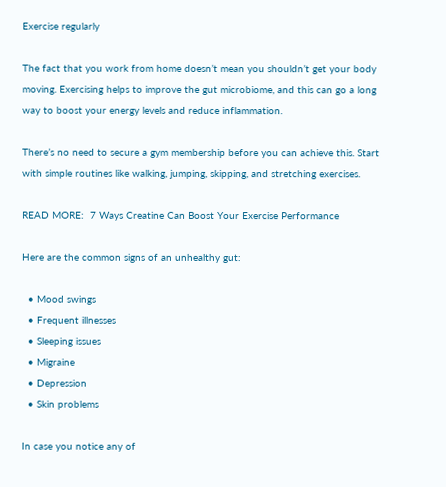Exercise regularly

The fact that you work from home doesn’t mean you shouldn’t get your body moving. Exercising helps to improve the gut microbiome, and this can go a long way to boost your energy levels and reduce inflammation.

There’s no need to secure a gym membership before you can achieve this. Start with simple routines like walking, jumping, skipping, and stretching exercises.

READ MORE:  7 Ways Creatine Can Boost Your Exercise Performance

Here are the common signs of an unhealthy gut:

  • Mood swings
  • Frequent illnesses
  • Sleeping issues
  • Migraine
  • Depression
  • Skin problems

In case you notice any of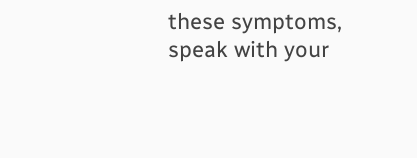these symptoms, speak with your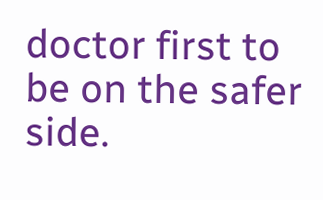doctor first to be on the safer side.